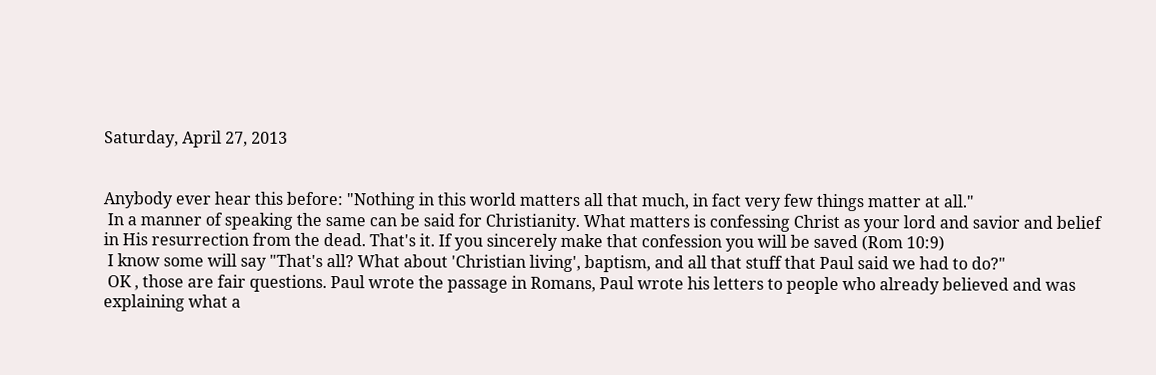Saturday, April 27, 2013


Anybody ever hear this before: "Nothing in this world matters all that much, in fact very few things matter at all."
 In a manner of speaking the same can be said for Christianity. What matters is confessing Christ as your lord and savior and belief in His resurrection from the dead. That's it. If you sincerely make that confession you will be saved (Rom 10:9)
 I know some will say "That's all? What about 'Christian living', baptism, and all that stuff that Paul said we had to do?"
 OK , those are fair questions. Paul wrote the passage in Romans, Paul wrote his letters to people who already believed and was explaining what a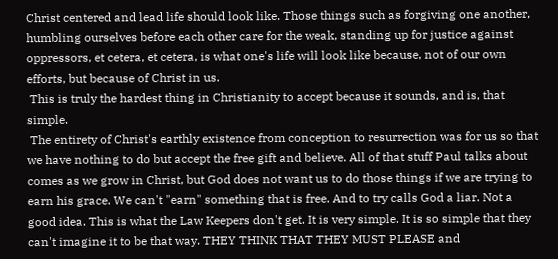Christ centered and lead life should look like. Those things such as forgiving one another, humbling ourselves before each other care for the weak, standing up for justice against oppressors, et cetera, et cetera, is what one's life will look like because, not of our own efforts, but because of Christ in us.
 This is truly the hardest thing in Christianity to accept because it sounds, and is, that simple.
 The entirety of Christ's earthly existence from conception to resurrection was for us so that we have nothing to do but accept the free gift and believe. All of that stuff Paul talks about comes as we grow in Christ, but God does not want us to do those things if we are trying to earn his grace. We can't "earn" something that is free. And to try calls God a liar. Not a good idea. This is what the Law Keepers don't get. It is very simple. It is so simple that they can't imagine it to be that way. THEY THINK THAT THEY MUST PLEASE and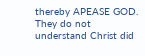thereby APEASE GOD. They do not understand Christ did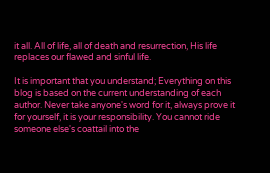it all. All of life, all of death and resurrection, His life replaces our flawed and sinful life.

It is important that you understand; Everything on this blog is based on the current understanding of each author. Never take anyone's word for it, always prove it for yourself, it is your responsibility. You cannot ride someone else's coattail into the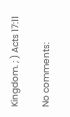Kingdom. ; ) Acts 17:11

No comments: